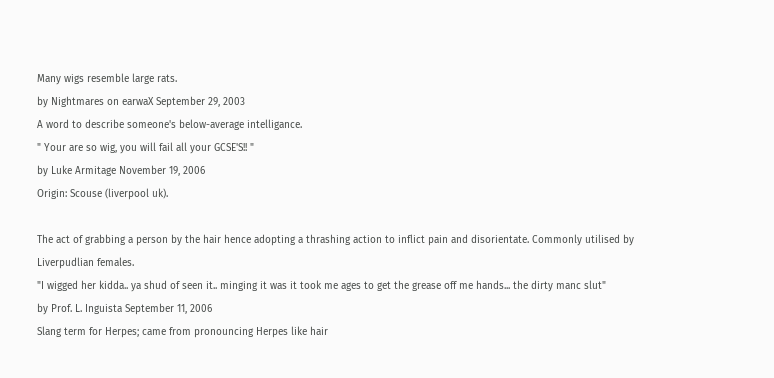Many wigs resemble large rats.
by Nightmares on earwaX September 29, 2003
A word to describe someone's below-average intelligance.
" Your are so wig, you will fail all your GCSE'S!! "
by Luke Armitage November 19, 2006
Origin: Scouse (liverpool uk).

The act of grabbing a person by the hair hence adopting a thrashing action to inflict pain and disorientate. Commonly utilised by Liverpudlian females.
"I wigged her kidda.. ya shud of seen it.. minging it was it took me ages to get the grease off me hands... the dirty manc slut"
by Prof. L. Inguista September 11, 2006
Slang term for Herpes; came from pronouncing Herpes like hair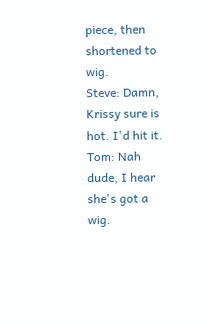piece, then shortened to wig.
Steve: Damn, Krissy sure is hot. I'd hit it.
Tom: Nah dude, I hear she's got a wig.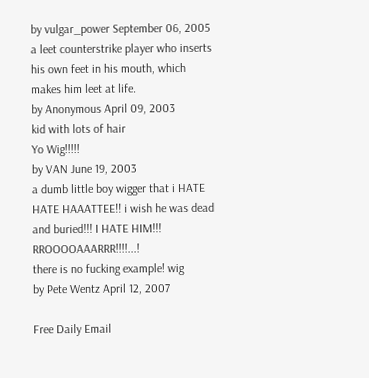by vulgar_power September 06, 2005
a leet counterstrike player who inserts his own feet in his mouth, which makes him leet at life.
by Anonymous April 09, 2003
kid with lots of hair
Yo Wig!!!!!
by VAN June 19, 2003
a dumb little boy wigger that i HATE HATE HAAATTEE!! i wish he was dead and buried!!! I HATE HIM!!! RROOOOAAARRR!!!!...!
there is no fucking example! wig
by Pete Wentz April 12, 2007

Free Daily Email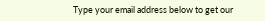Type your email address below to get our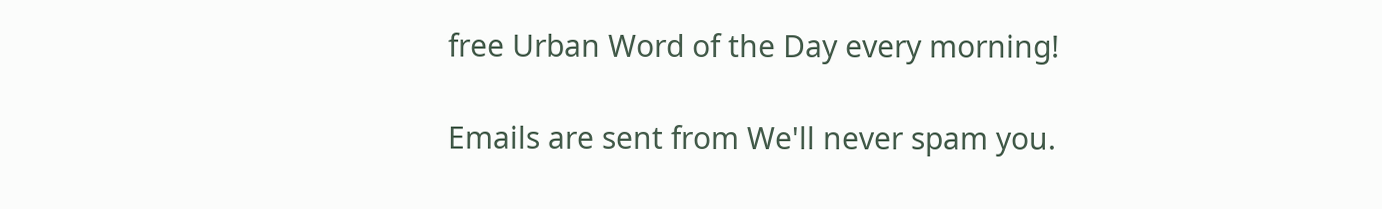free Urban Word of the Day every morning!

Emails are sent from We'll never spam you.